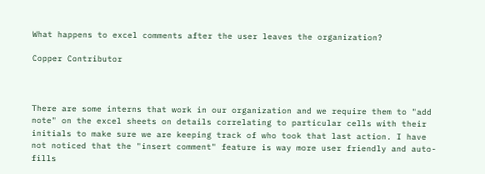What happens to excel comments after the user leaves the organization?

Copper Contributor



There are some interns that work in our organization and we require them to "add note" on the excel sheets on details correlating to particular cells with their initials to make sure we are keeping track of who took that last action. I have not noticed that the "insert comment" feature is way more user friendly and auto-fills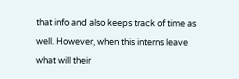that info and also keeps track of time as well. However, when this interns leave what will their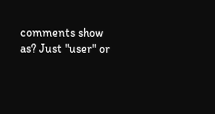comments show as? Just "user" or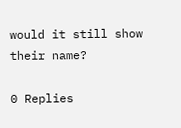would it still show their name?

0 Replies